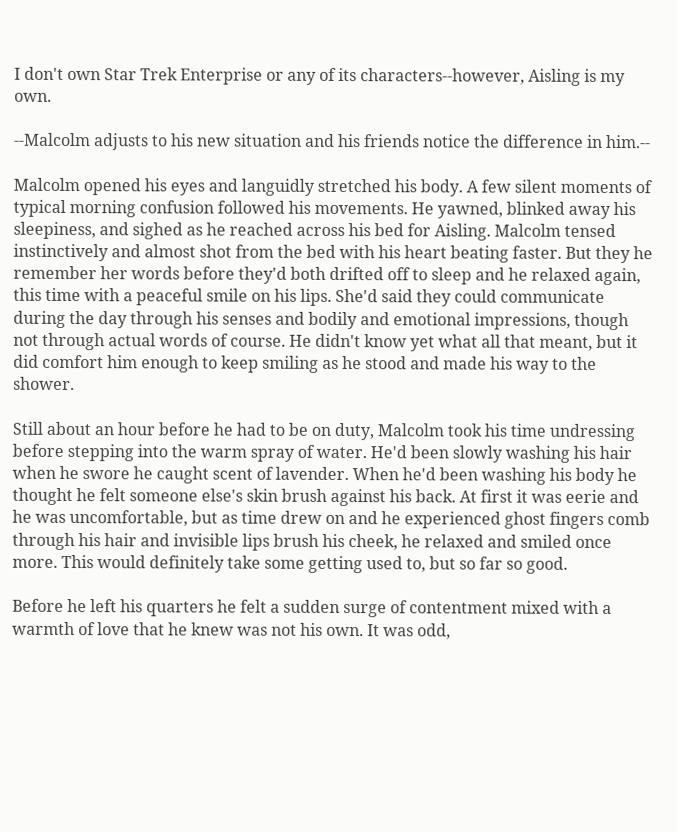I don't own Star Trek Enterprise or any of its characters--however, Aisling is my own.

--Malcolm adjusts to his new situation and his friends notice the difference in him.--

Malcolm opened his eyes and languidly stretched his body. A few silent moments of typical morning confusion followed his movements. He yawned, blinked away his sleepiness, and sighed as he reached across his bed for Aisling. Malcolm tensed instinctively and almost shot from the bed with his heart beating faster. But they he remember her words before they'd both drifted off to sleep and he relaxed again, this time with a peaceful smile on his lips. She'd said they could communicate during the day through his senses and bodily and emotional impressions, though not through actual words of course. He didn't know yet what all that meant, but it did comfort him enough to keep smiling as he stood and made his way to the shower.

Still about an hour before he had to be on duty, Malcolm took his time undressing before stepping into the warm spray of water. He'd been slowly washing his hair when he swore he caught scent of lavender. When he'd been washing his body he thought he felt someone else's skin brush against his back. At first it was eerie and he was uncomfortable, but as time drew on and he experienced ghost fingers comb through his hair and invisible lips brush his cheek, he relaxed and smiled once more. This would definitely take some getting used to, but so far so good.

Before he left his quarters he felt a sudden surge of contentment mixed with a warmth of love that he knew was not his own. It was odd,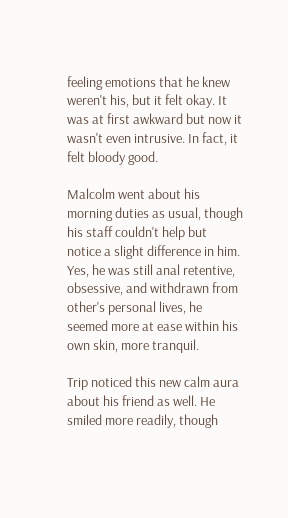feeling emotions that he knew weren't his, but it felt okay. It was at first awkward but now it wasn't even intrusive. In fact, it felt bloody good.

Malcolm went about his morning duties as usual, though his staff couldn't help but notice a slight difference in him. Yes, he was still anal retentive, obsessive, and withdrawn from other's personal lives, he seemed more at ease within his own skin, more tranquil.

Trip noticed this new calm aura about his friend as well. He smiled more readily, though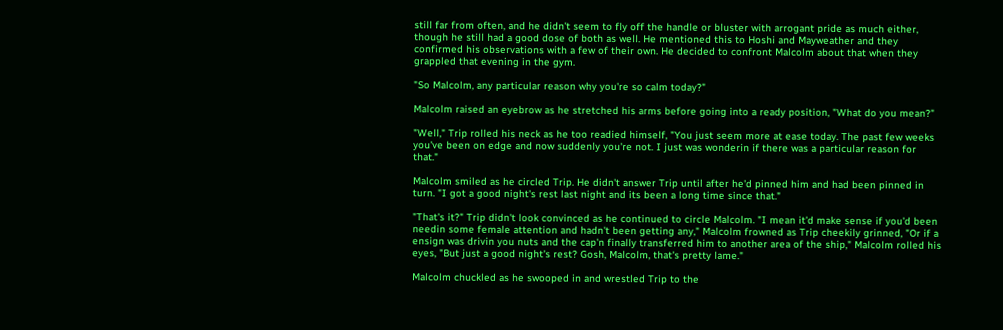still far from often, and he didn't seem to fly off the handle or bluster with arrogant pride as much either, though he still had a good dose of both as well. He mentioned this to Hoshi and Mayweather and they confirmed his observations with a few of their own. He decided to confront Malcolm about that when they grappled that evening in the gym.

"So Malcolm, any particular reason why you're so calm today?"

Malcolm raised an eyebrow as he stretched his arms before going into a ready position, "What do you mean?"

"Well," Trip rolled his neck as he too readied himself, "You just seem more at ease today. The past few weeks you've been on edge and now suddenly you're not. I just was wonderin if there was a particular reason for that."

Malcolm smiled as he circled Trip. He didn't answer Trip until after he'd pinned him and had been pinned in turn. "I got a good night's rest last night and its been a long time since that."

"That's it?" Trip didn't look convinced as he continued to circle Malcolm. "I mean it'd make sense if you'd been needin some female attention and hadn't been getting any," Malcolm frowned as Trip cheekily grinned, "Or if a ensign was drivin you nuts and the cap'n finally transferred him to another area of the ship," Malcolm rolled his eyes, "But just a good night's rest? Gosh, Malcolm, that's pretty lame."

Malcolm chuckled as he swooped in and wrestled Trip to the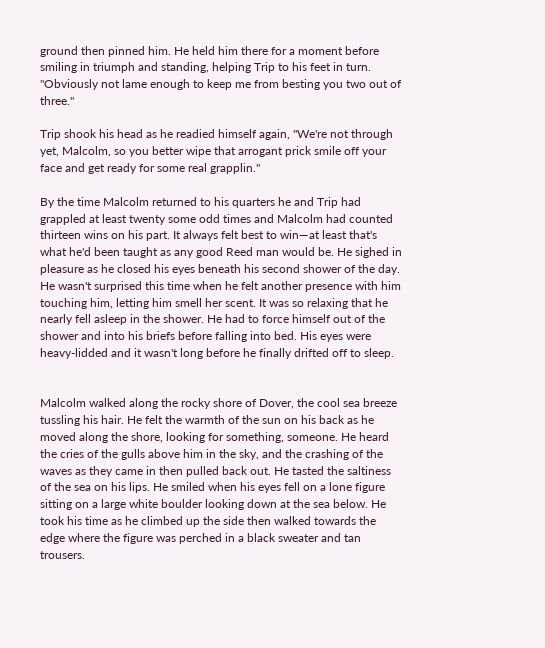ground then pinned him. He held him there for a moment before smiling in triumph and standing, helping Trip to his feet in turn. "Obviously not lame enough to keep me from besting you two out of three."

Trip shook his head as he readied himself again, "We're not through yet, Malcolm, so you better wipe that arrogant prick smile off your face and get ready for some real grapplin."

By the time Malcolm returned to his quarters he and Trip had grappled at least twenty some odd times and Malcolm had counted thirteen wins on his part. It always felt best to win—at least that's what he'd been taught as any good Reed man would be. He sighed in pleasure as he closed his eyes beneath his second shower of the day. He wasn't surprised this time when he felt another presence with him touching him, letting him smell her scent. It was so relaxing that he nearly fell asleep in the shower. He had to force himself out of the shower and into his briefs before falling into bed. His eyes were heavy-lidded and it wasn't long before he finally drifted off to sleep.


Malcolm walked along the rocky shore of Dover, the cool sea breeze tussling his hair. He felt the warmth of the sun on his back as he moved along the shore, looking for something, someone. He heard the cries of the gulls above him in the sky, and the crashing of the waves as they came in then pulled back out. He tasted the saltiness of the sea on his lips. He smiled when his eyes fell on a lone figure sitting on a large white boulder looking down at the sea below. He took his time as he climbed up the side then walked towards the edge where the figure was perched in a black sweater and tan trousers.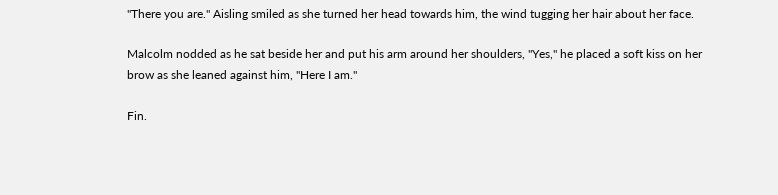"There you are." Aisling smiled as she turned her head towards him, the wind tugging her hair about her face.

Malcolm nodded as he sat beside her and put his arm around her shoulders, "Yes," he placed a soft kiss on her brow as she leaned against him, "Here I am."

Fin.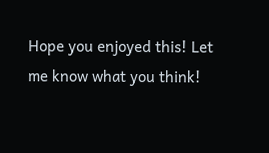Hope you enjoyed this! Let me know what you think!